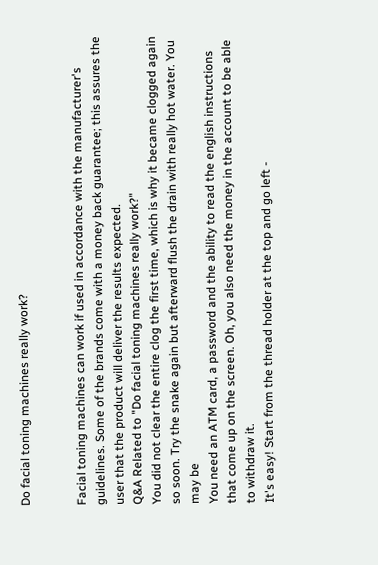Do facial toning machines really work?


Facial toning machines can work if used in accordance with the manufacturer's guidelines. Some of the brands come with a money back guarantee; this assures the user that the product will deliver the results expected.
Q&A Related to "Do facial toning machines really work?"
You did not clear the entire clog the first time, which is why it became clogged again so soon. Try the snake again but afterward flush the drain with really hot water. You may be
You need an ATM card, a password and the ability to read the english instructions that come up on the screen. Oh, you also need the money in the account to be able to withdraw it.
It's easy! Start from the thread holder at the top and go left -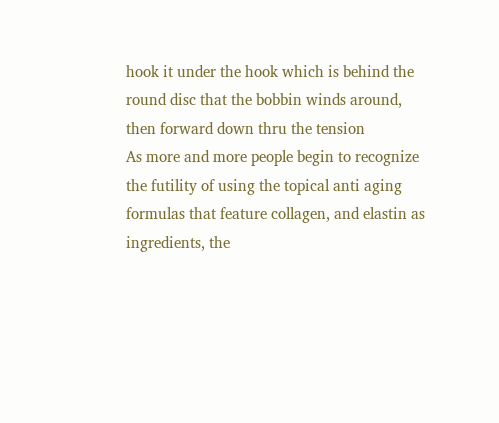hook it under the hook which is behind the round disc that the bobbin winds around, then forward down thru the tension
As more and more people begin to recognize the futility of using the topical anti aging formulas that feature collagen, and elastin as ingredients, the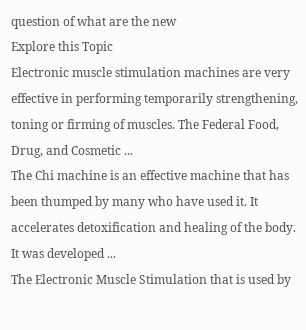question of what are the new
Explore this Topic
Electronic muscle stimulation machines are very effective in performing temporarily strengthening, toning or firming of muscles. The Federal Food, Drug, and Cosmetic ...
The Chi machine is an effective machine that has been thumped by many who have used it. It accelerates detoxification and healing of the body. It was developed ...
The Electronic Muscle Stimulation that is used by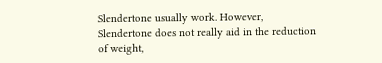Slendertone usually work. However, Slendertone does not really aid in the reduction of weight,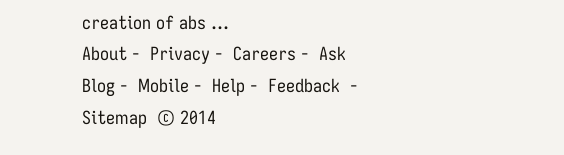creation of abs ...
About -  Privacy -  Careers -  Ask Blog -  Mobile -  Help -  Feedback  -  Sitemap  © 2014